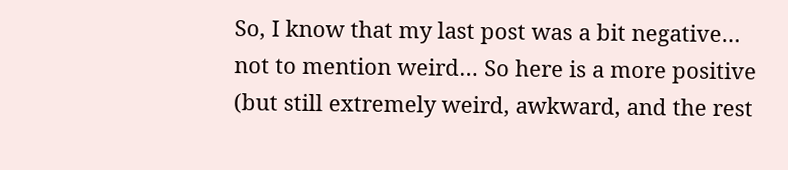So, I know that my last post was a bit negative… not to mention weird… So here is a more positive (but still extremely weird, awkward, and the rest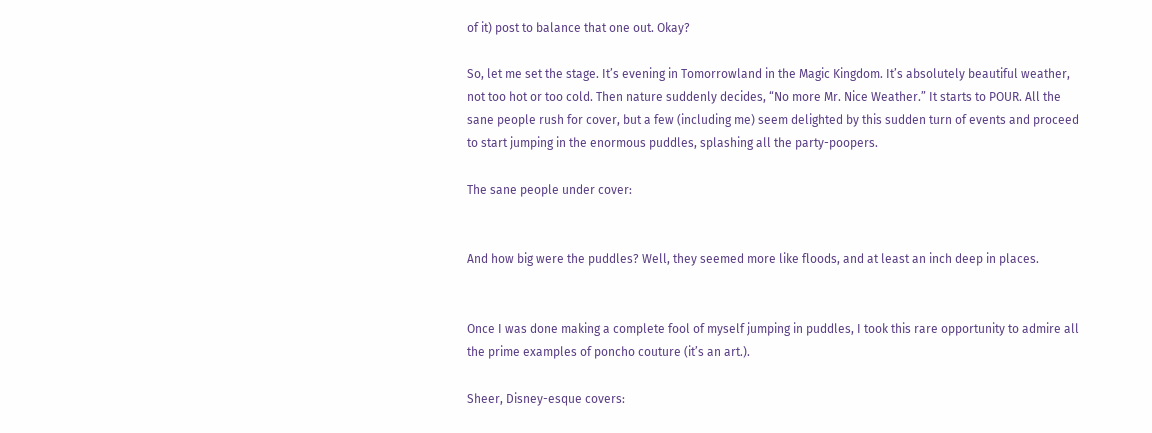of it) post to balance that one out. Okay?

So, let me set the stage. It’s evening in Tomorrowland in the Magic Kingdom. It’s absolutely beautiful weather, not too hot or too cold. Then nature suddenly decides, “No more Mr. Nice Weather.” It starts to POUR. All the sane people rush for cover, but a few (including me) seem delighted by this sudden turn of events and proceed to start jumping in the enormous puddles, splashing all the party-poopers.

The sane people under cover:


And how big were the puddles? Well, they seemed more like floods, and at least an inch deep in places.


Once I was done making a complete fool of myself jumping in puddles, I took this rare opportunity to admire all the prime examples of poncho couture (it’s an art.).

Sheer, Disney-esque covers: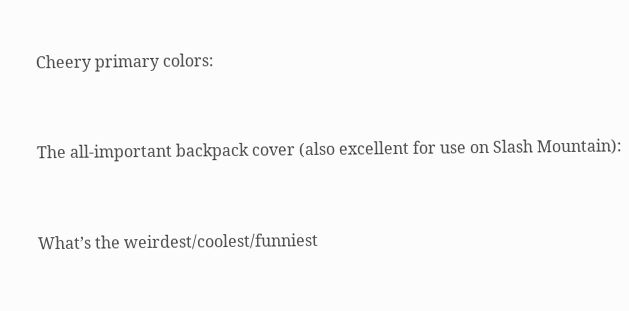Cheery primary colors:


The all-important backpack cover (also excellent for use on Slash Mountain):


What’s the weirdest/coolest/funniest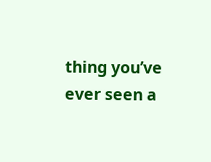thing you’ve ever seen a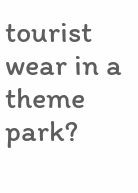tourist wear in a theme park?